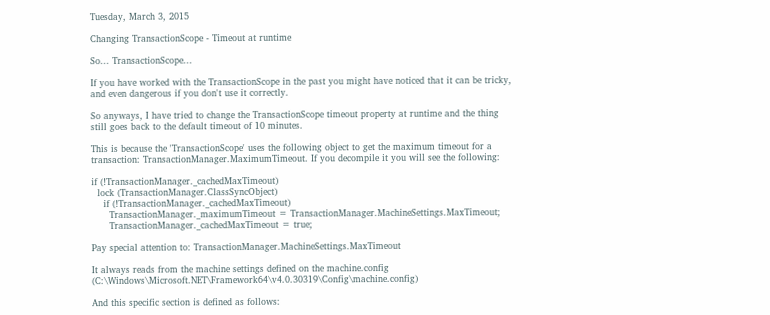Tuesday, March 3, 2015

Changing TransactionScope - Timeout at runtime

So... TransactionScope...

If you have worked with the TransactionScope in the past you might have noticed that it can be tricky, and even dangerous if you don't use it correctly.

So anyways, I have tried to change the TransactionScope timeout property at runtime and the thing still goes back to the default timeout of 10 minutes.

This is because the 'TransactionScope' uses the following object to get the maximum timeout for a transaction: TransactionManager.MaximumTimeout. If you decompile it you will see the following:

if (!TransactionManager._cachedMaxTimeout)
  lock (TransactionManager.ClassSyncObject)
    if (!TransactionManager._cachedMaxTimeout)
      TransactionManager._maximumTimeout = TransactionManager.MachineSettings.MaxTimeout;
      TransactionManager._cachedMaxTimeout = true;

Pay special attention to: TransactionManager.MachineSettings.MaxTimeout

It always reads from the machine settings defined on the machine.config (C:\Windows\Microsoft.NET\Framework64\v4.0.30319\Config\machine.config)

And this specific section is defined as follows: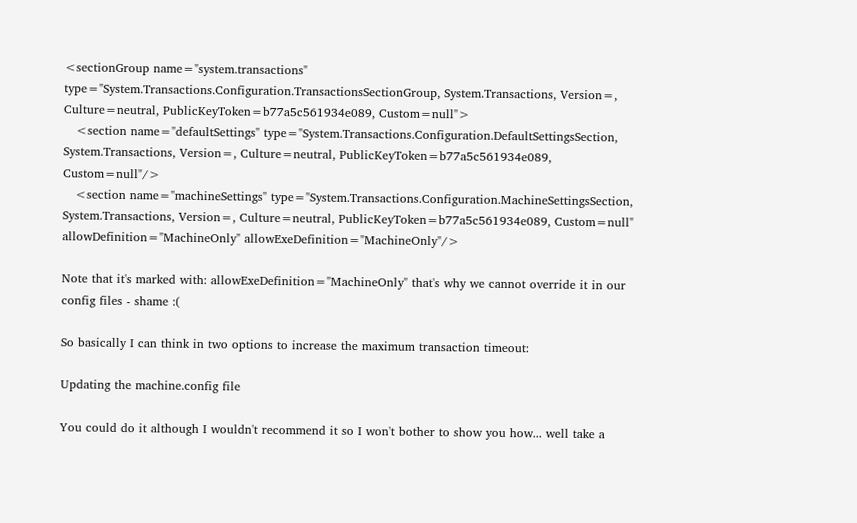<sectionGroup name="system.transactions" type="System.Transactions.Configuration.TransactionsSectionGroup, System.Transactions, Version=, Culture=neutral, PublicKeyToken=b77a5c561934e089, Custom=null">
   <section name="defaultSettings" type="System.Transactions.Configuration.DefaultSettingsSection, System.Transactions, Version=, Culture=neutral, PublicKeyToken=b77a5c561934e089, Custom=null"/>
   <section name="machineSettings" type="System.Transactions.Configuration.MachineSettingsSection, System.Transactions, Version=, Culture=neutral, PublicKeyToken=b77a5c561934e089, Custom=null" allowDefinition="MachineOnly" allowExeDefinition="MachineOnly"/>

Note that it's marked with: allowExeDefinition="MachineOnly" that's why we cannot override it in our config files - shame :(

So basically I can think in two options to increase the maximum transaction timeout:

Updating the machine.config file

You could do it although I wouldn't recommend it so I won't bother to show you how... well take a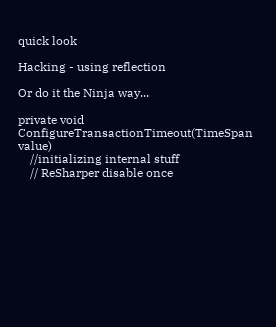quick look

Hacking - using reflection

Or do it the Ninja way...

private void ConfigureTransactionTimeout(TimeSpan value)
    //initializing internal stuff
    // ReSharper disable once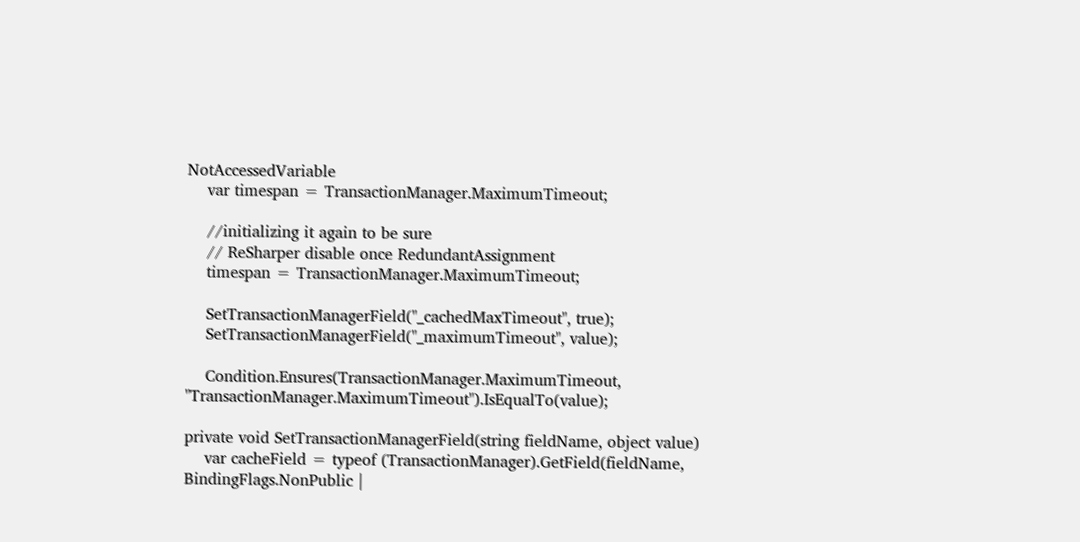NotAccessedVariable
    var timespan = TransactionManager.MaximumTimeout;

    //initializing it again to be sure
    // ReSharper disable once RedundantAssignment
    timespan = TransactionManager.MaximumTimeout;

    SetTransactionManagerField("_cachedMaxTimeout", true);
    SetTransactionManagerField("_maximumTimeout", value);

    Condition.Ensures(TransactionManager.MaximumTimeout, "TransactionManager.MaximumTimeout").IsEqualTo(value);

private void SetTransactionManagerField(string fieldName, object value)
    var cacheField = typeof (TransactionManager).GetField(fieldName, BindingFlags.NonPublic |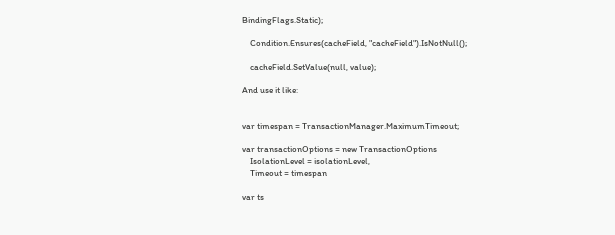BindingFlags.Static);

    Condition.Ensures(cacheField, "cacheField").IsNotNull();

    cacheField.SetValue(null, value);

And use it like:


var timespan = TransactionManager.MaximumTimeout;

var transactionOptions = new TransactionOptions
    IsolationLevel = isolationLevel,
    Timeout = timespan

var ts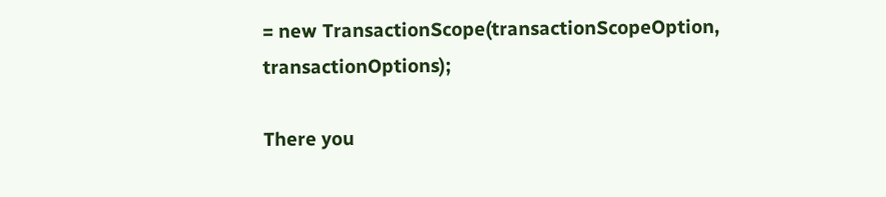= new TransactionScope(transactionScopeOption, transactionOptions);

There you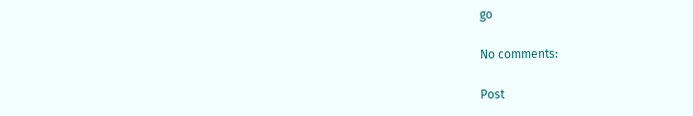go

No comments:

Post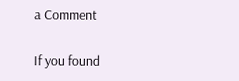a Comment

If you found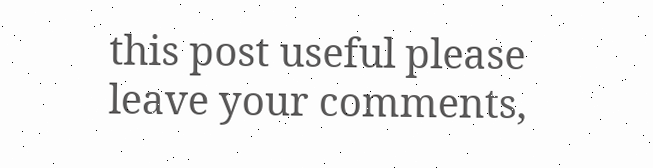this post useful please leave your comments,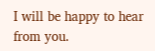I will be happy to hear from you.